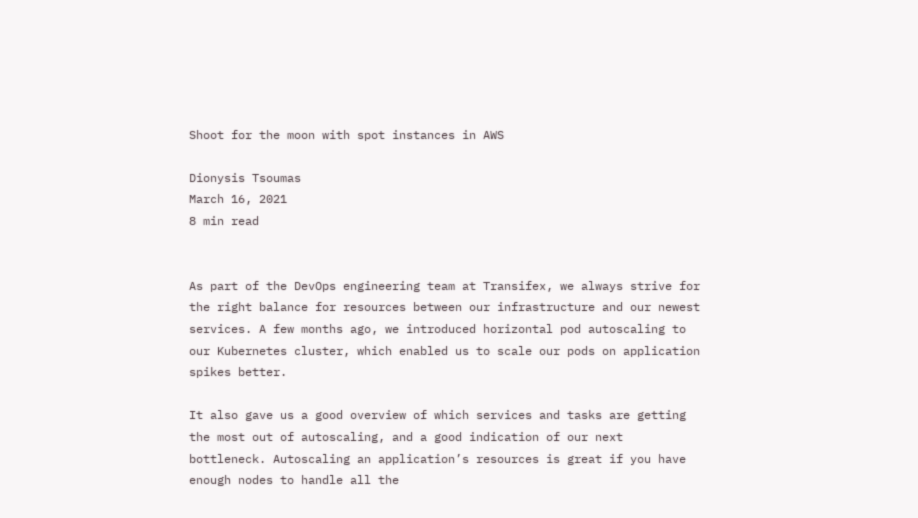Shoot for the moon with spot instances in AWS

Dionysis Tsoumas
March 16, 2021
8 min read


As part of the DevOps engineering team at Transifex, we always strive for the right balance for resources between our infrastructure and our newest services. A few months ago, we introduced horizontal pod autoscaling to our Kubernetes cluster, which enabled us to scale our pods on application spikes better.

It also gave us a good overview of which services and tasks are getting the most out of autoscaling, and a good indication of our next bottleneck. Autoscaling an application’s resources is great if you have enough nodes to handle all the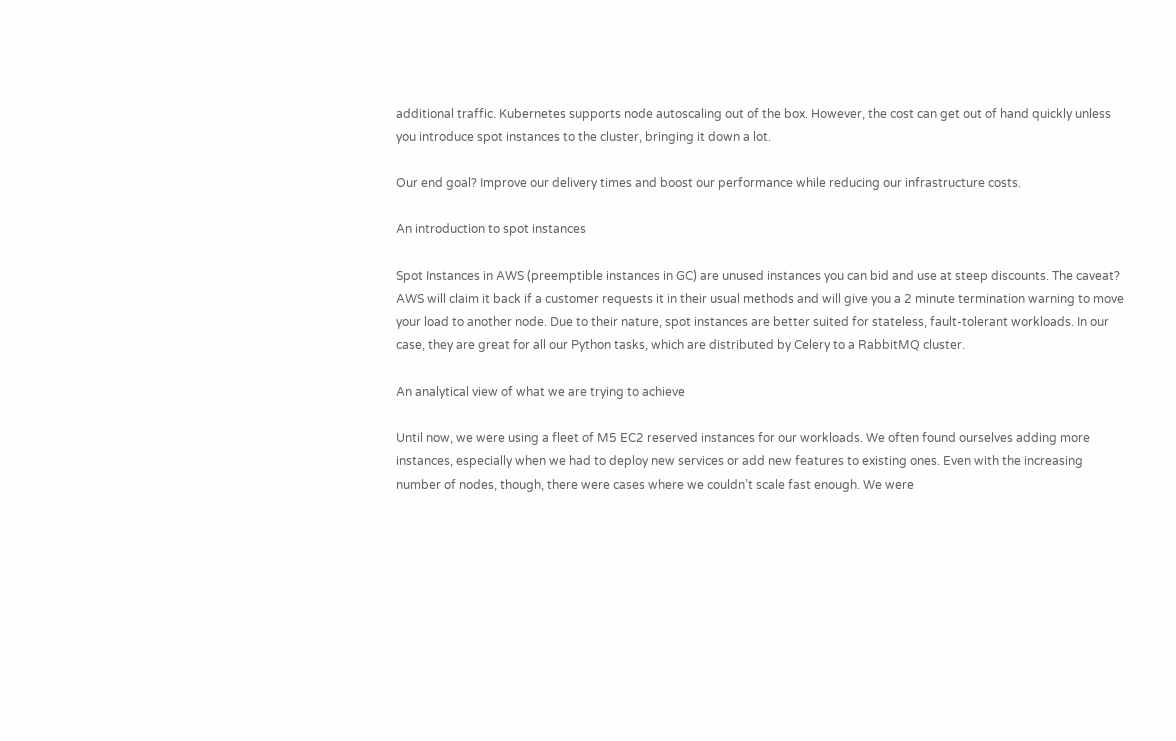additional traffic. Kubernetes supports node autoscaling out of the box. However, the cost can get out of hand quickly unless you introduce spot instances to the cluster, bringing it down a lot.

Our end goal? Improve our delivery times and boost our performance while reducing our infrastructure costs.

An introduction to spot instances

Spot Instances in AWS (preemptible instances in GC) are unused instances you can bid and use at steep discounts. The caveat? AWS will claim it back if a customer requests it in their usual methods and will give you a 2 minute termination warning to move your load to another node. Due to their nature, spot instances are better suited for stateless, fault-tolerant workloads. In our case, they are great for all our Python tasks, which are distributed by Celery to a RabbitMQ cluster.

An analytical view of what we are trying to achieve

Until now, we were using a fleet of M5 EC2 reserved instances for our workloads. We often found ourselves adding more instances, especially when we had to deploy new services or add new features to existing ones. Even with the increasing number of nodes, though, there were cases where we couldn’t scale fast enough. We were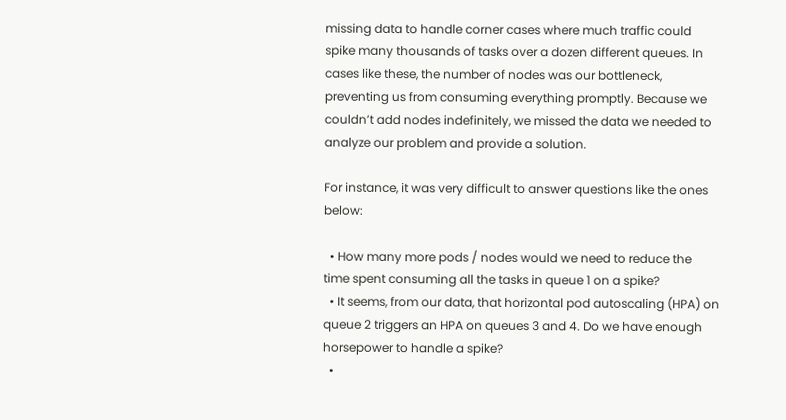missing data to handle corner cases where much traffic could spike many thousands of tasks over a dozen different queues. In cases like these, the number of nodes was our bottleneck, preventing us from consuming everything promptly. Because we couldn’t add nodes indefinitely, we missed the data we needed to analyze our problem and provide a solution.

For instance, it was very difficult to answer questions like the ones below:

  • How many more pods / nodes would we need to reduce the time spent consuming all the tasks in queue 1 on a spike?
  • It seems, from our data, that horizontal pod autoscaling (HPA) on queue 2 triggers an HPA on queues 3 and 4. Do we have enough horsepower to handle a spike?
  •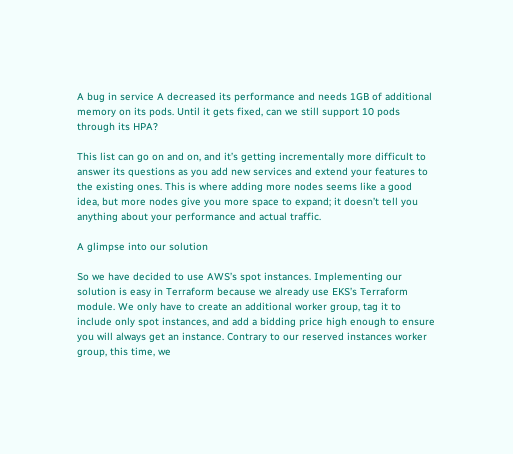A bug in service A decreased its performance and needs 1GB of additional memory on its pods. Until it gets fixed, can we still support 10 pods through its HPA?

This list can go on and on, and it’s getting incrementally more difficult to answer its questions as you add new services and extend your features to the existing ones. This is where adding more nodes seems like a good idea, but more nodes give you more space to expand; it doesn’t tell you anything about your performance and actual traffic.

A glimpse into our solution

So we have decided to use AWS’s spot instances. Implementing our solution is easy in Terraform because we already use EKS’s Terraform module. We only have to create an additional worker group, tag it to include only spot instances, and add a bidding price high enough to ensure you will always get an instance. Contrary to our reserved instances worker group, this time, we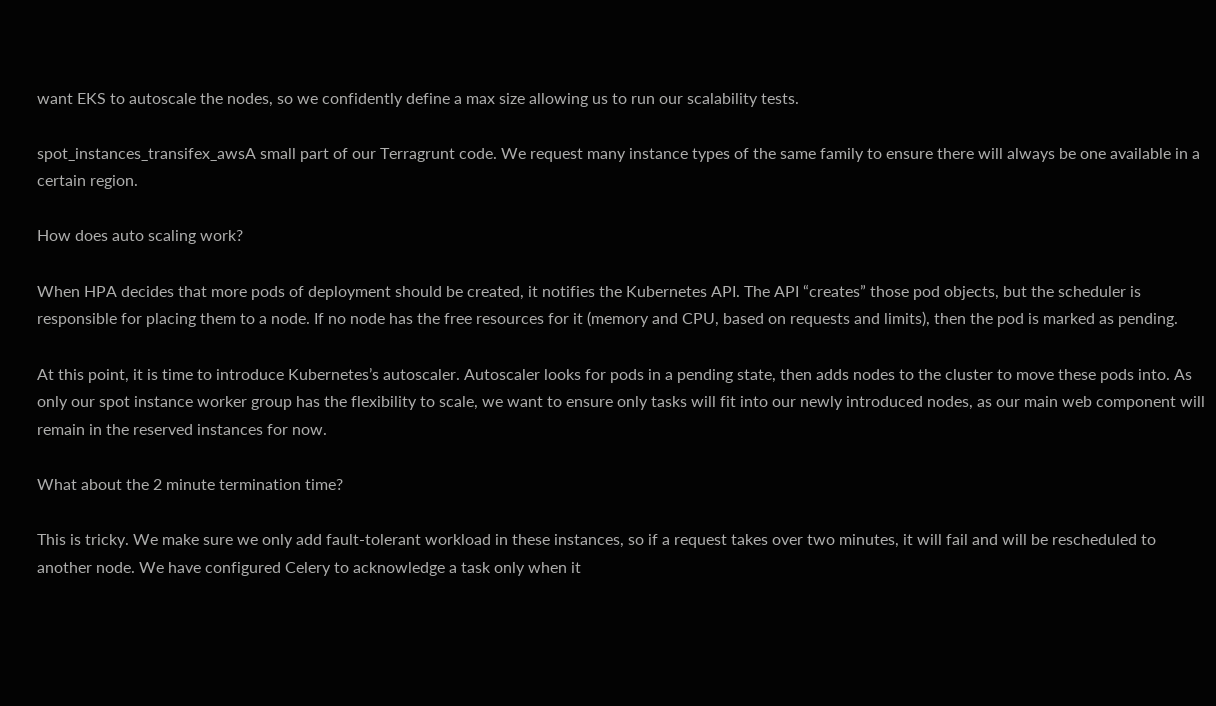want EKS to autoscale the nodes, so we confidently define a max size allowing us to run our scalability tests.

spot_instances_transifex_awsA small part of our Terragrunt code. We request many instance types of the same family to ensure there will always be one available in a certain region.

How does auto scaling work?

When HPA decides that more pods of deployment should be created, it notifies the Kubernetes API. The API “creates” those pod objects, but the scheduler is responsible for placing them to a node. If no node has the free resources for it (memory and CPU, based on requests and limits), then the pod is marked as pending.

At this point, it is time to introduce Kubernetes’s autoscaler. Autoscaler looks for pods in a pending state, then adds nodes to the cluster to move these pods into. As only our spot instance worker group has the flexibility to scale, we want to ensure only tasks will fit into our newly introduced nodes, as our main web component will remain in the reserved instances for now.

What about the 2 minute termination time?

This is tricky. We make sure we only add fault-tolerant workload in these instances, so if a request takes over two minutes, it will fail and will be rescheduled to another node. We have configured Celery to acknowledge a task only when it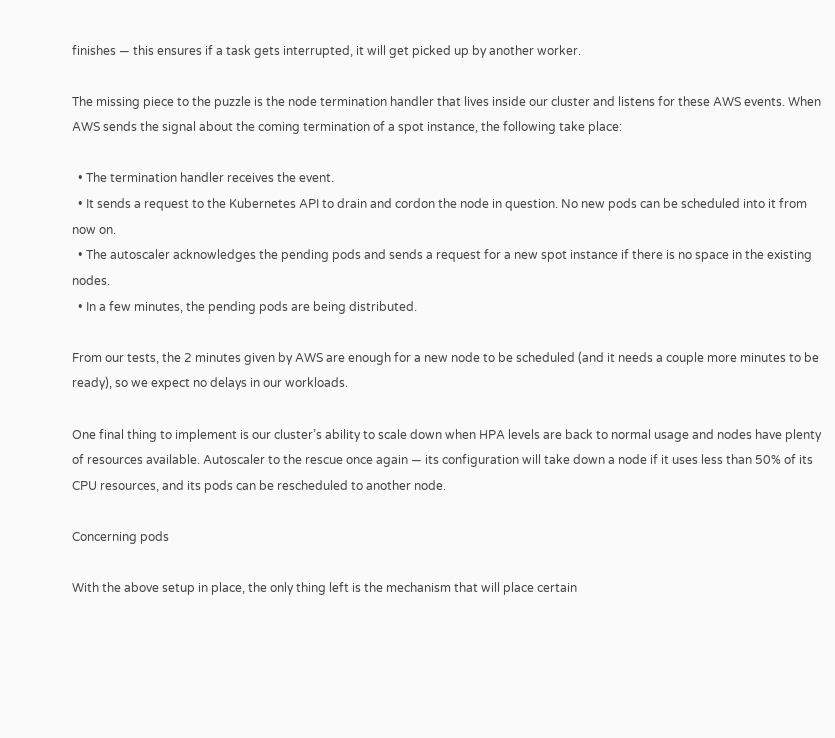finishes — this ensures if a task gets interrupted, it will get picked up by another worker.

The missing piece to the puzzle is the node termination handler that lives inside our cluster and listens for these AWS events. When AWS sends the signal about the coming termination of a spot instance, the following take place:

  • The termination handler receives the event.
  • It sends a request to the Kubernetes API to drain and cordon the node in question. No new pods can be scheduled into it from now on.
  • The autoscaler acknowledges the pending pods and sends a request for a new spot instance if there is no space in the existing nodes.
  • In a few minutes, the pending pods are being distributed.

From our tests, the 2 minutes given by AWS are enough for a new node to be scheduled (and it needs a couple more minutes to be ready), so we expect no delays in our workloads.

One final thing to implement is our cluster’s ability to scale down when HPA levels are back to normal usage and nodes have plenty of resources available. Autoscaler to the rescue once again — its configuration will take down a node if it uses less than 50% of its CPU resources, and its pods can be rescheduled to another node.

Concerning pods

With the above setup in place, the only thing left is the mechanism that will place certain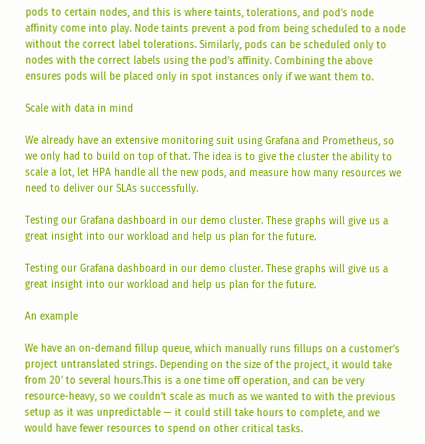pods to certain nodes, and this is where taints, tolerations, and pod’s node affinity come into play. Node taints prevent a pod from being scheduled to a node without the correct label tolerations. Similarly, pods can be scheduled only to nodes with the correct labels using the pod’s affinity. Combining the above ensures pods will be placed only in spot instances only if we want them to.

Scale with data in mind

We already have an extensive monitoring suit using Grafana and Prometheus, so we only had to build on top of that. The idea is to give the cluster the ability to scale a lot, let HPA handle all the new pods, and measure how many resources we need to deliver our SLAs successfully.

Testing our Grafana dashboard in our demo cluster. These graphs will give us a great insight into our workload and help us plan for the future.

Testing our Grafana dashboard in our demo cluster. These graphs will give us a great insight into our workload and help us plan for the future.

An example

We have an on-demand fillup queue, which manually runs fillups on a customer’s project untranslated strings. Depending on the size of the project, it would take from 20′ to several hours.This is a one time off operation, and can be very resource-heavy, so we couldn’t scale as much as we wanted to with the previous setup as it was unpredictable — it could still take hours to complete, and we would have fewer resources to spend on other critical tasks.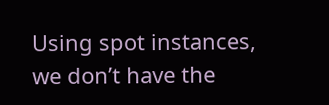Using spot instances, we don’t have the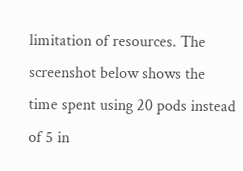limitation of resources. The screenshot below shows the time spent using 20 pods instead of 5 in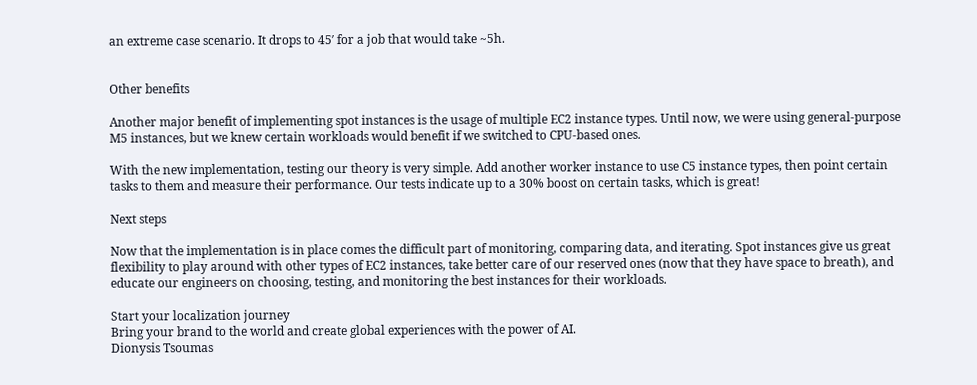an extreme case scenario. It drops to 45′ for a job that would take ~5h.


Other benefits

Another major benefit of implementing spot instances is the usage of multiple EC2 instance types. Until now, we were using general-purpose M5 instances, but we knew certain workloads would benefit if we switched to CPU-based ones.

With the new implementation, testing our theory is very simple. Add another worker instance to use C5 instance types, then point certain tasks to them and measure their performance. Our tests indicate up to a 30% boost on certain tasks, which is great!

Next steps

Now that the implementation is in place comes the difficult part of monitoring, comparing data, and iterating. Spot instances give us great flexibility to play around with other types of EC2 instances, take better care of our reserved ones (now that they have space to breath), and educate our engineers on choosing, testing, and monitoring the best instances for their workloads.

Start your localization journey
Bring your brand to the world and create global experiences with the power of AI.
Dionysis Tsoumas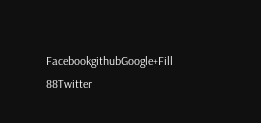FacebookgithubGoogle+Fill 88Twitter